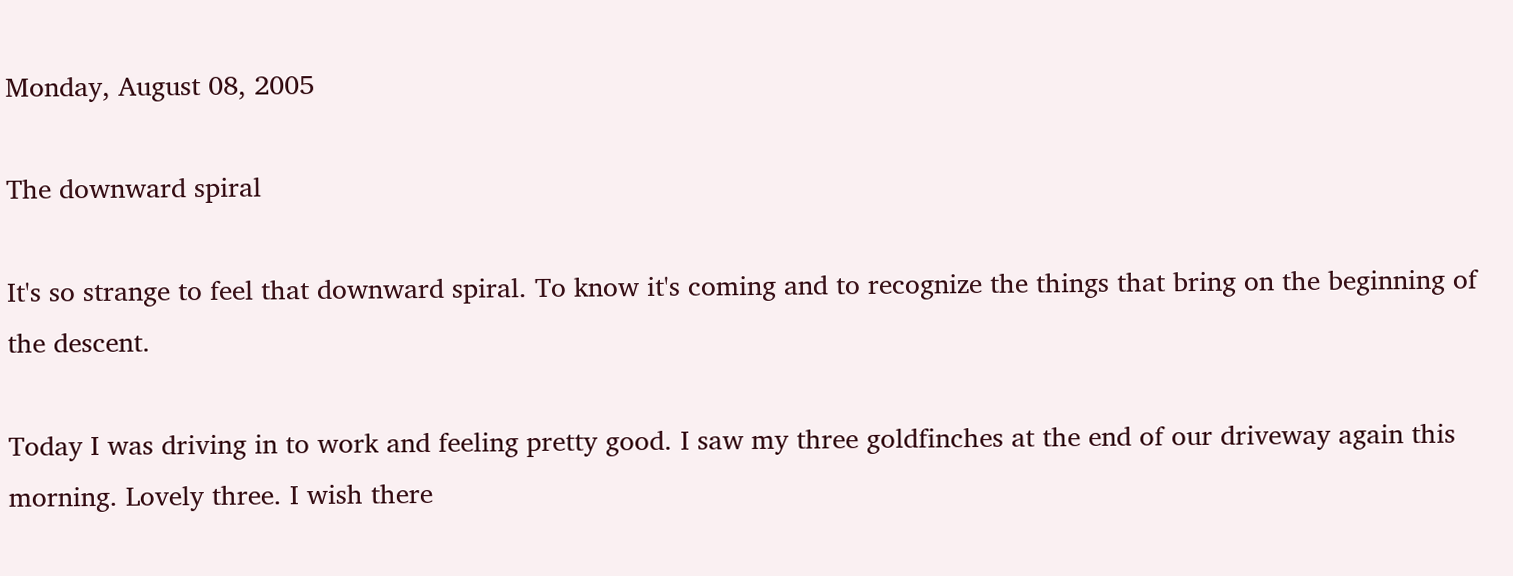Monday, August 08, 2005

The downward spiral

It's so strange to feel that downward spiral. To know it's coming and to recognize the things that bring on the beginning of the descent.

Today I was driving in to work and feeling pretty good. I saw my three goldfinches at the end of our driveway again this morning. Lovely three. I wish there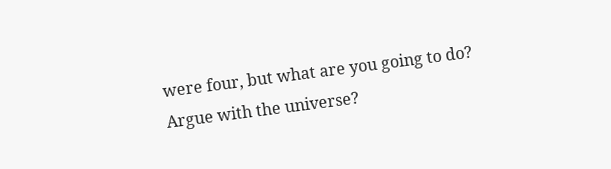were four, but what are you going to do? Argue with the universe?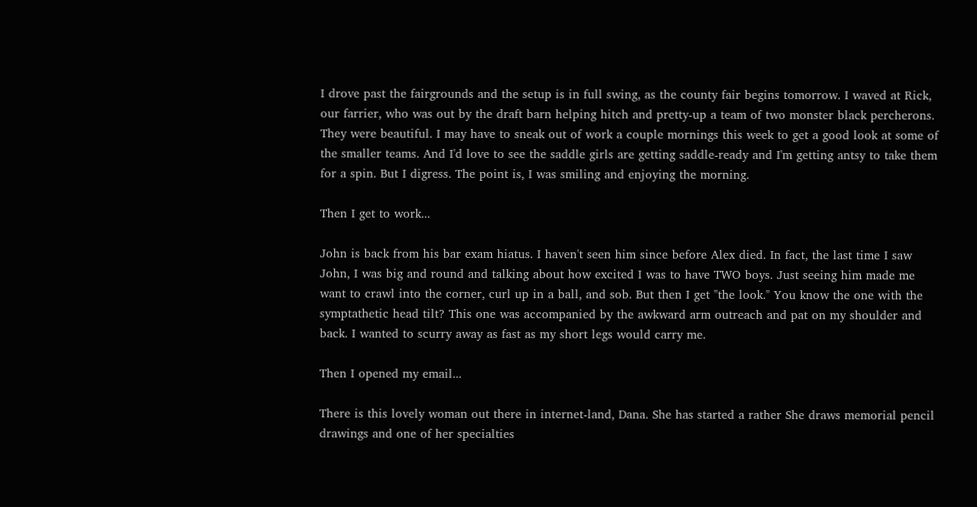I drove past the fairgrounds and the setup is in full swing, as the county fair begins tomorrow. I waved at Rick, our farrier, who was out by the draft barn helping hitch and pretty-up a team of two monster black percherons. They were beautiful. I may have to sneak out of work a couple mornings this week to get a good look at some of the smaller teams. And I'd love to see the saddle girls are getting saddle-ready and I'm getting antsy to take them for a spin. But I digress. The point is, I was smiling and enjoying the morning.

Then I get to work...

John is back from his bar exam hiatus. I haven't seen him since before Alex died. In fact, the last time I saw John, I was big and round and talking about how excited I was to have TWO boys. Just seeing him made me want to crawl into the corner, curl up in a ball, and sob. But then I get "the look." You know the one with the symptathetic head tilt? This one was accompanied by the awkward arm outreach and pat on my shoulder and back. I wanted to scurry away as fast as my short legs would carry me.

Then I opened my email...

There is this lovely woman out there in internet-land, Dana. She has started a rather She draws memorial pencil drawings and one of her specialties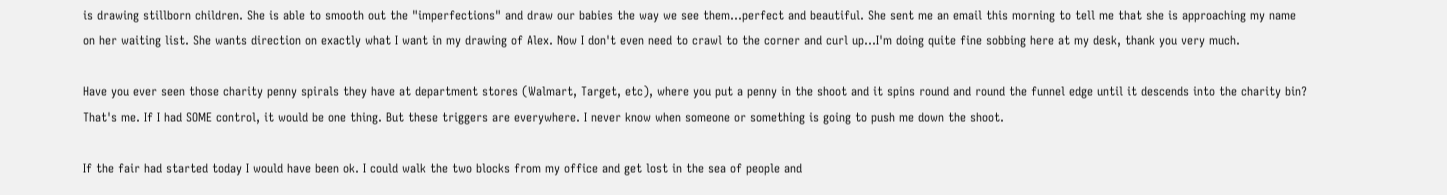is drawing stillborn children. She is able to smooth out the "imperfections" and draw our babies the way we see them...perfect and beautiful. She sent me an email this morning to tell me that she is approaching my name on her waiting list. She wants direction on exactly what I want in my drawing of Alex. Now I don't even need to crawl to the corner and curl up...I'm doing quite fine sobbing here at my desk, thank you very much.

Have you ever seen those charity penny spirals they have at department stores (Walmart, Target, etc), where you put a penny in the shoot and it spins round and round the funnel edge until it descends into the charity bin? That's me. If I had SOME control, it would be one thing. But these triggers are everywhere. I never know when someone or something is going to push me down the shoot.

If the fair had started today I would have been ok. I could walk the two blocks from my office and get lost in the sea of people and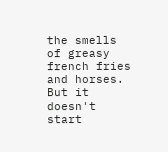the smells of greasy french fries and horses. But it doesn't start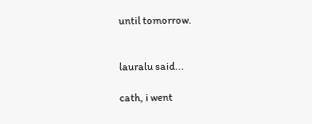until tomorrow.


lauralu said...

cath, i went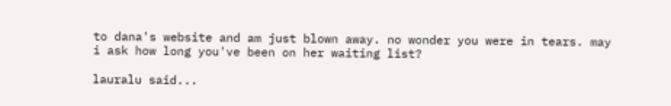to dana's website and am just blown away. no wonder you were in tears. may i ask how long you've been on her waiting list?

lauralu said...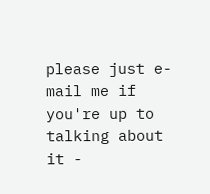please just e-mail me if you're up to talking about it -